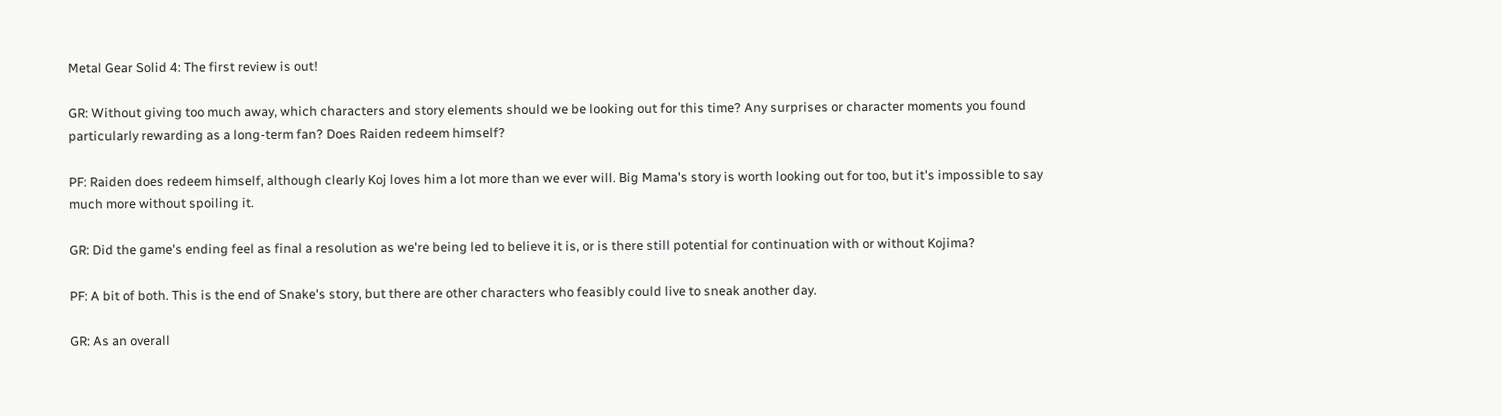Metal Gear Solid 4: The first review is out!

GR: Without giving too much away, which characters and story elements should we be looking out for this time? Any surprises or character moments you found particularly rewarding as a long-term fan? Does Raiden redeem himself?

PF: Raiden does redeem himself, although clearly Koj loves him a lot more than we ever will. Big Mama's story is worth looking out for too, but it's impossible to say much more without spoiling it.

GR: Did the game's ending feel as final a resolution as we're being led to believe it is, or is there still potential for continuation with or without Kojima?

PF: A bit of both. This is the end of Snake's story, but there are other characters who feasibly could live to sneak another day.

GR: As an overall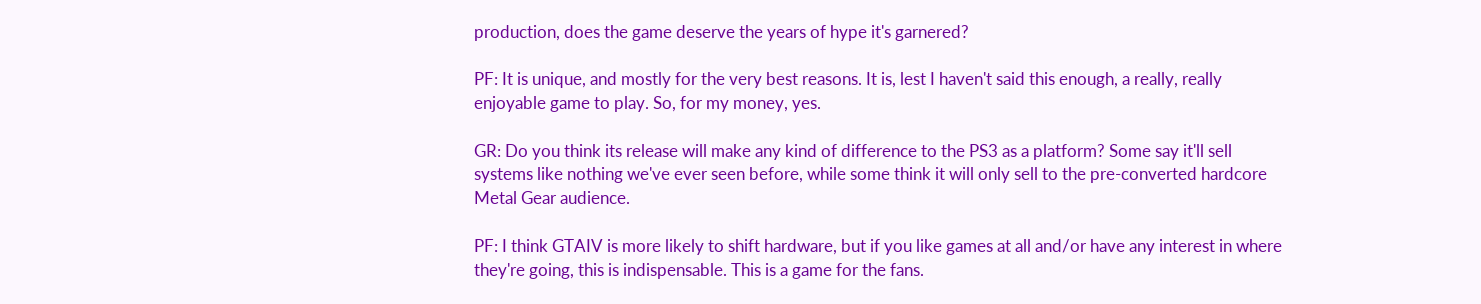production, does the game deserve the years of hype it's garnered?

PF: It is unique, and mostly for the very best reasons. It is, lest I haven't said this enough, a really, really enjoyable game to play. So, for my money, yes.

GR: Do you think its release will make any kind of difference to the PS3 as a platform? Some say it'll sell systems like nothing we've ever seen before, while some think it will only sell to the pre-converted hardcore Metal Gear audience.

PF: I think GTAIV is more likely to shift hardware, but if you like games at all and/or have any interest in where they're going, this is indispensable. This is a game for the fans.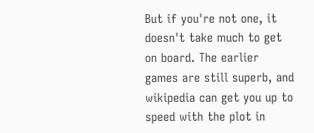But if you're not one, it doesn't take much to get on board. The earlier games are still superb, and wikipedia can get you up to speed with the plot in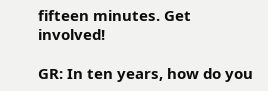fifteen minutes. Get involved!

GR: In ten years, how do you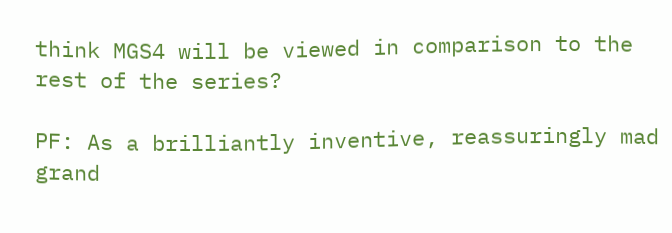think MGS4 will be viewed in comparison to the rest of the series?

PF: As a brilliantly inventive, reassuringly mad grand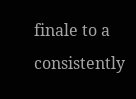finale to a consistently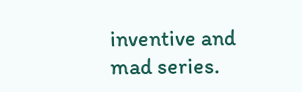inventive and mad series.